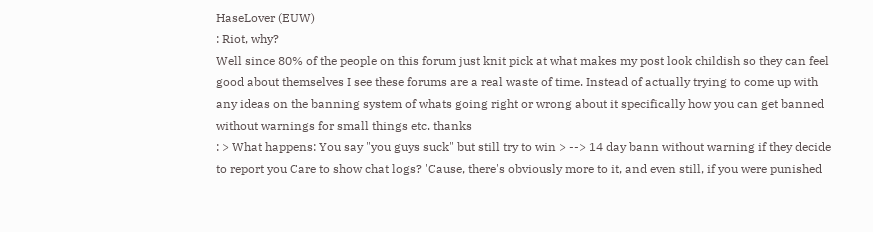HaseLover (EUW)
: Riot, why?
Well since 80% of the people on this forum just knit pick at what makes my post look childish so they can feel good about themselves I see these forums are a real waste of time. Instead of actually trying to come up with any ideas on the banning system of whats going right or wrong about it specifically how you can get banned without warnings for small things etc. thanks
: > What happens: You say "you guys suck" but still try to win > --> 14 day bann without warning if they decide to report you Care to show chat logs? 'Cause, there's obviously more to it, and even still, if you were punished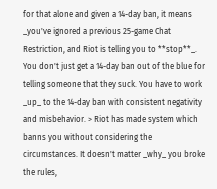for that alone and given a 14-day ban, it means _you've ignored a previous 25-game Chat Restriction, and Riot is telling you to **stop**_. You don't just get a 14-day ban out of the blue for telling someone that they suck. You have to work _up_ to the 14-day ban with consistent negativity and misbehavior. > Riot has made system which banns you without considering the circumstances. It doesn't matter _why_ you broke the rules,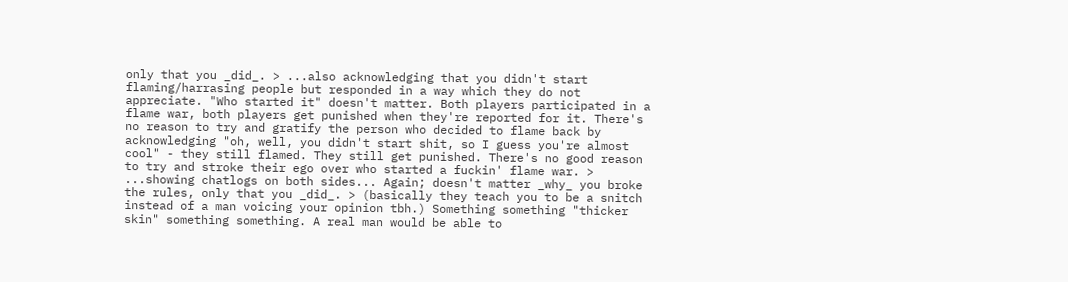only that you _did_. > ...also acknowledging that you didn't start flaming/harrasing people but responded in a way which they do not appreciate. "Who started it" doesn't matter. Both players participated in a flame war, both players get punished when they're reported for it. There's no reason to try and gratify the person who decided to flame back by acknowledging "oh, well, you didn't start shit, so I guess you're almost cool" - they still flamed. They still get punished. There's no good reason to try and stroke their ego over who started a fuckin' flame war. > ...showing chatlogs on both sides... Again; doesn't matter _why_ you broke the rules, only that you _did_. > (basically they teach you to be a snitch instead of a man voicing your opinion tbh.) Something something "thicker skin" something something. A real man would be able to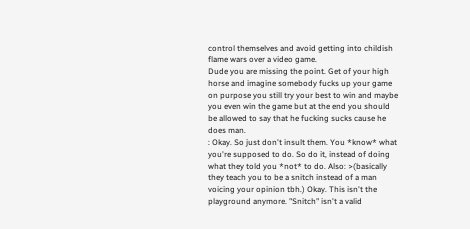control themselves and avoid getting into childish flame wars over a video game.
Dude you are missing the point. Get of your high horse and imagine somebody fucks up your game on purpose you still try your best to win and maybe you even win the game but at the end you should be allowed to say that he fucking sucks cause he does man.
: Okay. So just don't insult them. You *know* what you're supposed to do. So do it, instead of doing what they told you *not* to do. Also: >(basically they teach you to be a snitch instead of a man voicing your opinion tbh.) Okay. This isn't the playground anymore. "Snitch" isn't a valid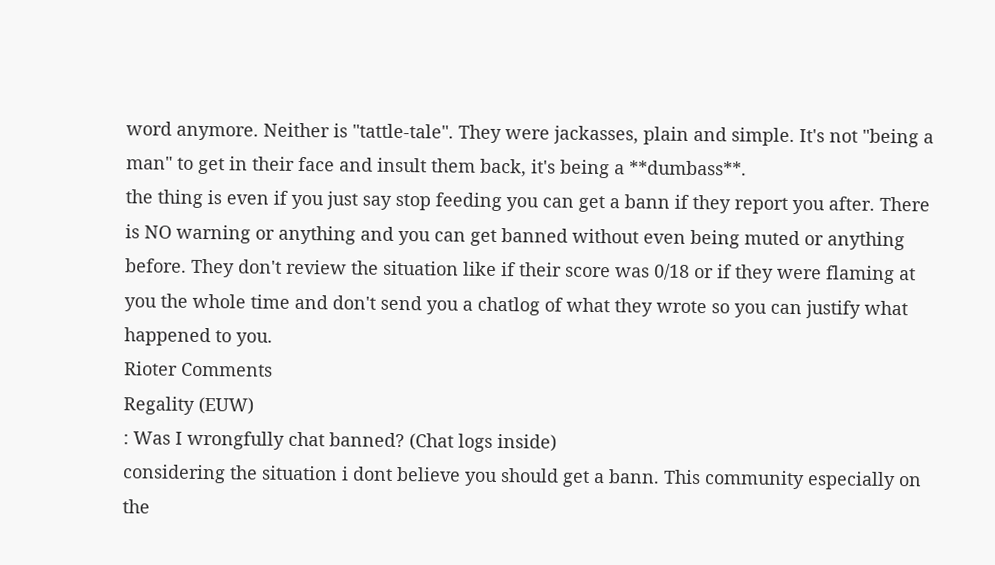word anymore. Neither is "tattle-tale". They were jackasses, plain and simple. It's not "being a man" to get in their face and insult them back, it's being a **dumbass**.
the thing is even if you just say stop feeding you can get a bann if they report you after. There is NO warning or anything and you can get banned without even being muted or anything before. They don't review the situation like if their score was 0/18 or if they were flaming at you the whole time and don't send you a chatlog of what they wrote so you can justify what happened to you.
Rioter Comments
Regality (EUW)
: Was I wrongfully chat banned? (Chat logs inside)
considering the situation i dont believe you should get a bann. This community especially on the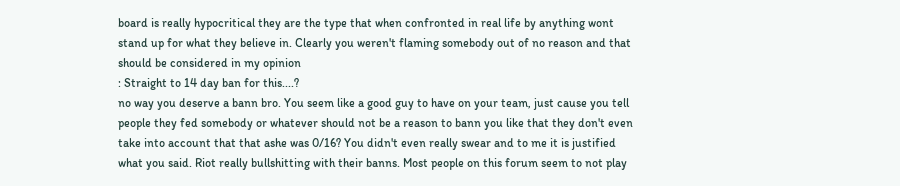board is really hypocritical they are the type that when confronted in real life by anything wont stand up for what they believe in. Clearly you weren't flaming somebody out of no reason and that should be considered in my opinion
: Straight to 14 day ban for this....?
no way you deserve a bann bro. You seem like a good guy to have on your team, just cause you tell people they fed somebody or whatever should not be a reason to bann you like that they don't even take into account that that ashe was 0/16? You didn't even really swear and to me it is justified what you said. Riot really bullshitting with their banns. Most people on this forum seem to not play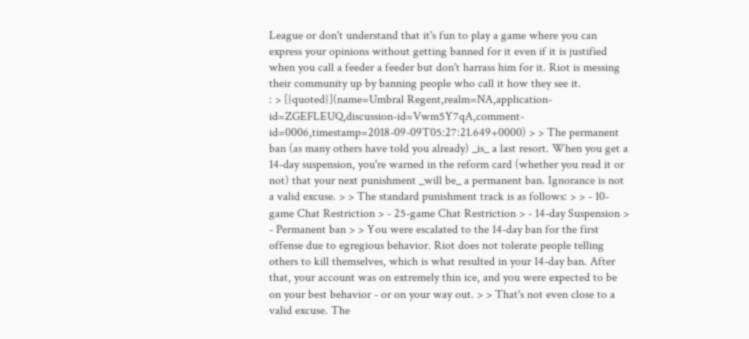League or don't understand that it's fun to play a game where you can express your opinions without getting banned for it even if it is justified when you call a feeder a feeder but don't harrass him for it. Riot is messing their community up by banning people who call it how they see it.
: > [{quoted}](name=Umbral Regent,realm=NA,application-id=ZGEFLEUQ,discussion-id=Vwm5Y7qA,comment-id=0006,timestamp=2018-09-09T05:27:21.649+0000) > > The permanent ban (as many others have told you already) _is_ a last resort. When you get a 14-day suspension, you're warned in the reform card (whether you read it or not) that your next punishment _will be_ a permanent ban. Ignorance is not a valid excuse. > > The standard punishment track is as follows: > > - 10-game Chat Restriction > - 25-game Chat Restriction > - 14-day Suspension > - Permanent ban > > You were escalated to the 14-day ban for the first offense due to egregious behavior. Riot does not tolerate people telling others to kill themselves, which is what resulted in your 14-day ban. After that, your account was on extremely thin ice, and you were expected to be on your best behavior - or on your way out. > > That's not even close to a valid excuse. The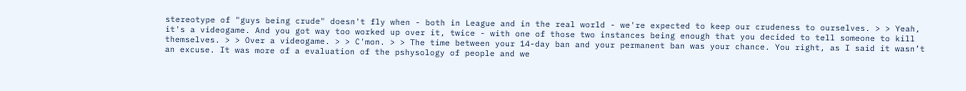stereotype of "guys being crude" doesn't fly when - both in League and in the real world - we're expected to keep our crudeness to ourselves. > > Yeah, it's a videogame. And you got way too worked up over it, twice - with one of those two instances being enough that you decided to tell someone to kill themselves. > > Over a videogame. > > C'mon. > > The time between your 14-day ban and your permanent ban was your chance. You right, as I said it wasn’t an excuse. It was more of a evaluation of the pshysology of people and we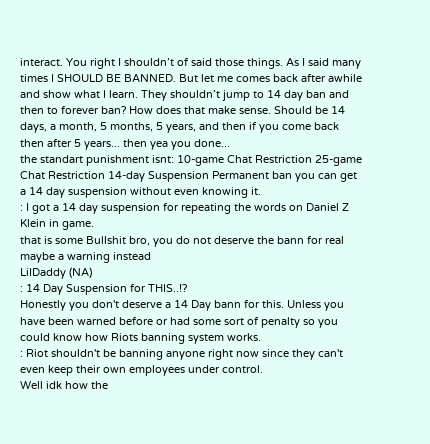interact. You right I shouldn’t of said those things. As I said many times I SHOULD BE BANNED. But let me comes back after awhile and show what I learn. They shouldn’t jump to 14 day ban and then to forever ban? How does that make sense. Should be 14 days, a month, 5 months, 5 years, and then if you come back then after 5 years... then yea you done...
the standart punishment isnt: 10-game Chat Restriction 25-game Chat Restriction 14-day Suspension Permanent ban you can get a 14 day suspension without even knowing it.
: I got a 14 day suspension for repeating the words on Daniel Z Klein in game.
that is some Bullshit bro, you do not deserve the bann for real maybe a warning instead
LiIDaddy (NA)
: 14 Day Suspension for THIS..!?
Honestly you don't deserve a 14 Day bann for this. Unless you have been warned before or had some sort of penalty so you could know how Riots banning system works.
: Riot shouldn't be banning anyone right now since they can't even keep their own employees under control.
Well idk how the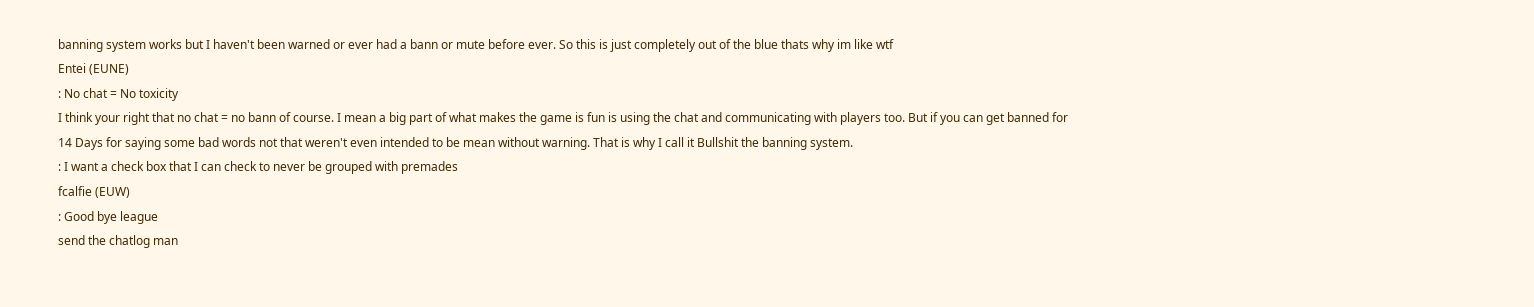banning system works but I haven't been warned or ever had a bann or mute before ever. So this is just completely out of the blue thats why im like wtf
Entei (EUNE)
: No chat = No toxicity
I think your right that no chat = no bann of course. I mean a big part of what makes the game is fun is using the chat and communicating with players too. But if you can get banned for 14 Days for saying some bad words not that weren't even intended to be mean without warning. That is why I call it Bullshit the banning system.
: I want a check box that I can check to never be grouped with premades
fcalfie (EUW)
: Good bye league
send the chatlog man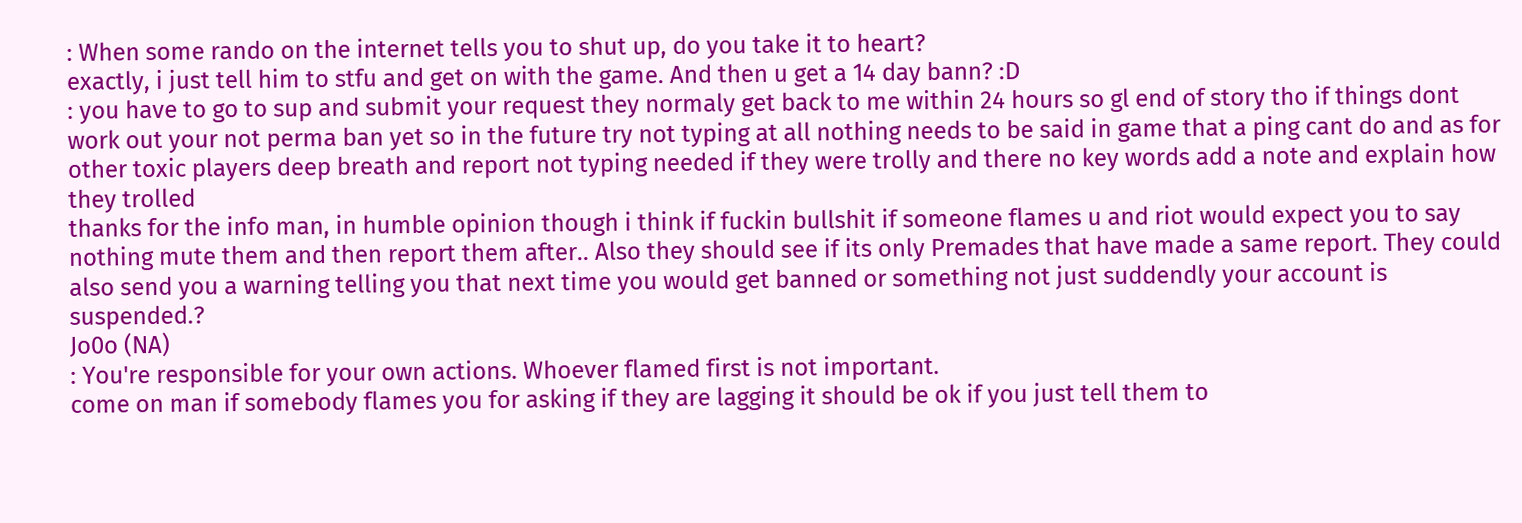: When some rando on the internet tells you to shut up, do you take it to heart?
exactly, i just tell him to stfu and get on with the game. And then u get a 14 day bann? :D
: you have to go to sup and submit your request they normaly get back to me within 24 hours so gl end of story tho if things dont work out your not perma ban yet so in the future try not typing at all nothing needs to be said in game that a ping cant do and as for other toxic players deep breath and report not typing needed if they were trolly and there no key words add a note and explain how they trolled
thanks for the info man, in humble opinion though i think if fuckin bullshit if someone flames u and riot would expect you to say nothing mute them and then report them after.. Also they should see if its only Premades that have made a same report. They could also send you a warning telling you that next time you would get banned or something not just suddendly your account is suspended.?
Jo0o (NA)
: You're responsible for your own actions. Whoever flamed first is not important.
come on man if somebody flames you for asking if they are lagging it should be ok if you just tell them to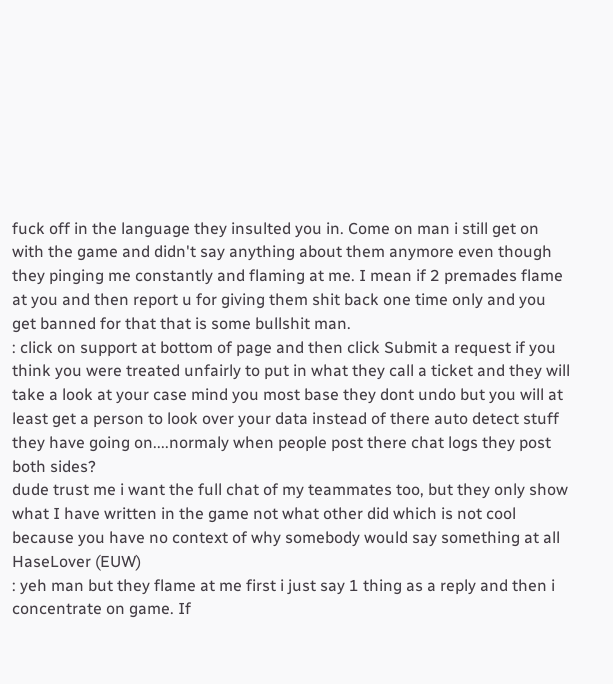fuck off in the language they insulted you in. Come on man i still get on with the game and didn't say anything about them anymore even though they pinging me constantly and flaming at me. I mean if 2 premades flame at you and then report u for giving them shit back one time only and you get banned for that that is some bullshit man.
: click on support at bottom of page and then click Submit a request if you think you were treated unfairly to put in what they call a ticket and they will take a look at your case mind you most base they dont undo but you will at least get a person to look over your data instead of there auto detect stuff they have going on....normaly when people post there chat logs they post both sides?
dude trust me i want the full chat of my teammates too, but they only show what I have written in the game not what other did which is not cool because you have no context of why somebody would say something at all
HaseLover (EUW)
: yeh man but they flame at me first i just say 1 thing as a reply and then i concentrate on game. If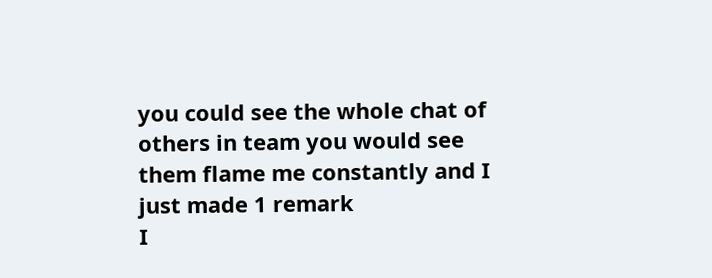you could see the whole chat of others in team you would see them flame me constantly and I just made 1 remark
I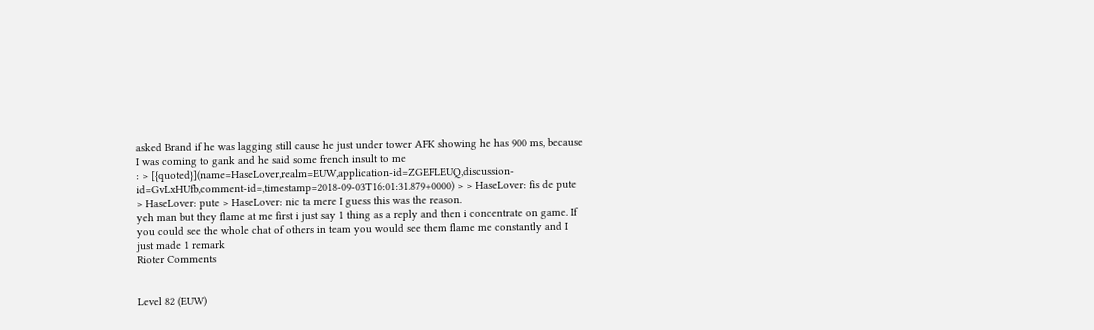asked Brand if he was lagging still cause he just under tower AFK showing he has 900 ms, because I was coming to gank and he said some french insult to me
: > [{quoted}](name=HaseLover,realm=EUW,application-id=ZGEFLEUQ,discussion-id=GvLxHUfb,comment-id=,timestamp=2018-09-03T16:01:31.879+0000) > > HaseLover: fis de pute > HaseLover: pute > HaseLover: nic ta mere I guess this was the reason.
yeh man but they flame at me first i just say 1 thing as a reply and then i concentrate on game. If you could see the whole chat of others in team you would see them flame me constantly and I just made 1 remark
Rioter Comments


Level 82 (EUW)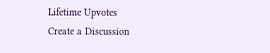Lifetime Upvotes
Create a Discussion